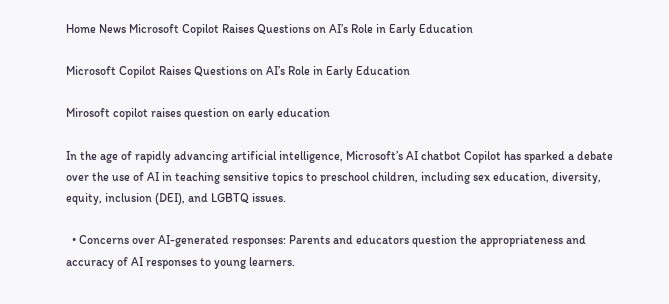Home News Microsoft Copilot Raises Questions on AI’s Role in Early Education

Microsoft Copilot Raises Questions on AI’s Role in Early Education

Mirosoft copilot raises question on early education

In the age of rapidly advancing artificial intelligence, Microsoft’s AI chatbot Copilot has sparked a debate over the use of AI in teaching sensitive topics to preschool children, including sex education, diversity, equity, inclusion (DEI), and LGBTQ issues.

  • Concerns over AI-generated responses: Parents and educators question the appropriateness and accuracy of AI responses to young learners.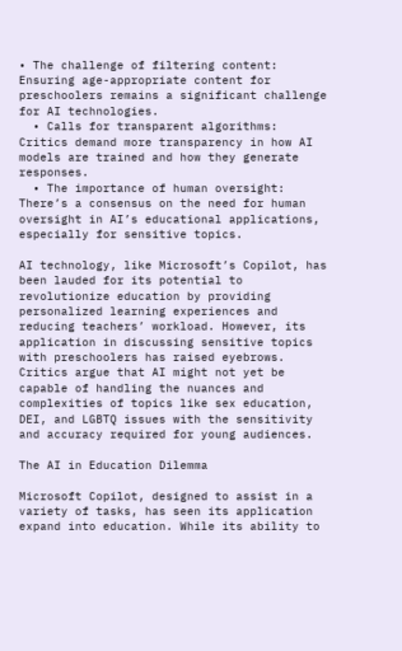• The challenge of filtering content: Ensuring age-appropriate content for preschoolers remains a significant challenge for AI technologies.
  • Calls for transparent algorithms: Critics demand more transparency in how AI models are trained and how they generate responses.
  • The importance of human oversight: There’s a consensus on the need for human oversight in AI’s educational applications, especially for sensitive topics.

AI technology, like Microsoft’s Copilot, has been lauded for its potential to revolutionize education by providing personalized learning experiences and reducing teachers’ workload. However, its application in discussing sensitive topics with preschoolers has raised eyebrows. Critics argue that AI might not yet be capable of handling the nuances and complexities of topics like sex education, DEI, and LGBTQ issues with the sensitivity and accuracy required for young audiences.

The AI in Education Dilemma

Microsoft Copilot, designed to assist in a variety of tasks, has seen its application expand into education. While its ability to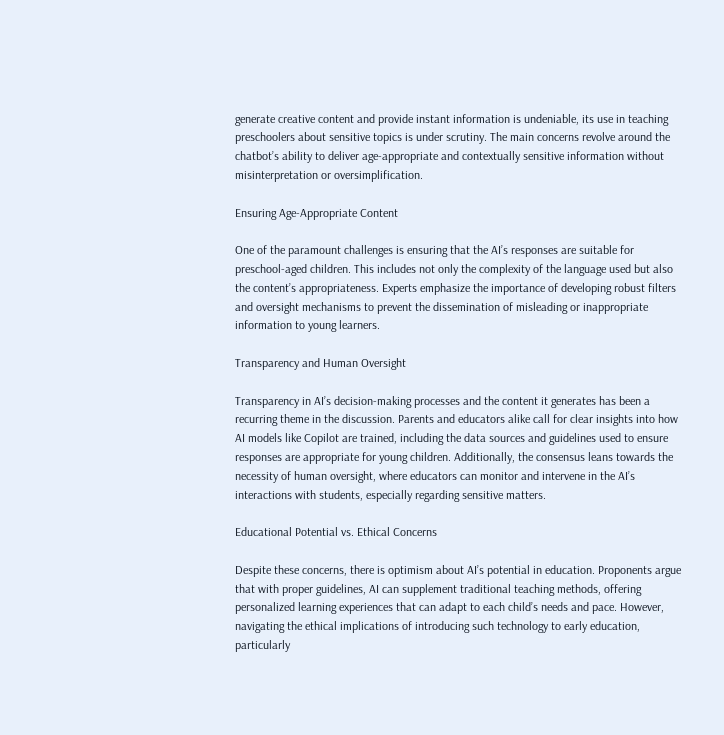generate creative content and provide instant information is undeniable, its use in teaching preschoolers about sensitive topics is under scrutiny. The main concerns revolve around the chatbot’s ability to deliver age-appropriate and contextually sensitive information without misinterpretation or oversimplification.

Ensuring Age-Appropriate Content

One of the paramount challenges is ensuring that the AI’s responses are suitable for preschool-aged children. This includes not only the complexity of the language used but also the content’s appropriateness. Experts emphasize the importance of developing robust filters and oversight mechanisms to prevent the dissemination of misleading or inappropriate information to young learners.

Transparency and Human Oversight

Transparency in AI’s decision-making processes and the content it generates has been a recurring theme in the discussion. Parents and educators alike call for clear insights into how AI models like Copilot are trained, including the data sources and guidelines used to ensure responses are appropriate for young children. Additionally, the consensus leans towards the necessity of human oversight, where educators can monitor and intervene in the AI’s interactions with students, especially regarding sensitive matters.

Educational Potential vs. Ethical Concerns

Despite these concerns, there is optimism about AI’s potential in education. Proponents argue that with proper guidelines, AI can supplement traditional teaching methods, offering personalized learning experiences that can adapt to each child’s needs and pace. However, navigating the ethical implications of introducing such technology to early education, particularly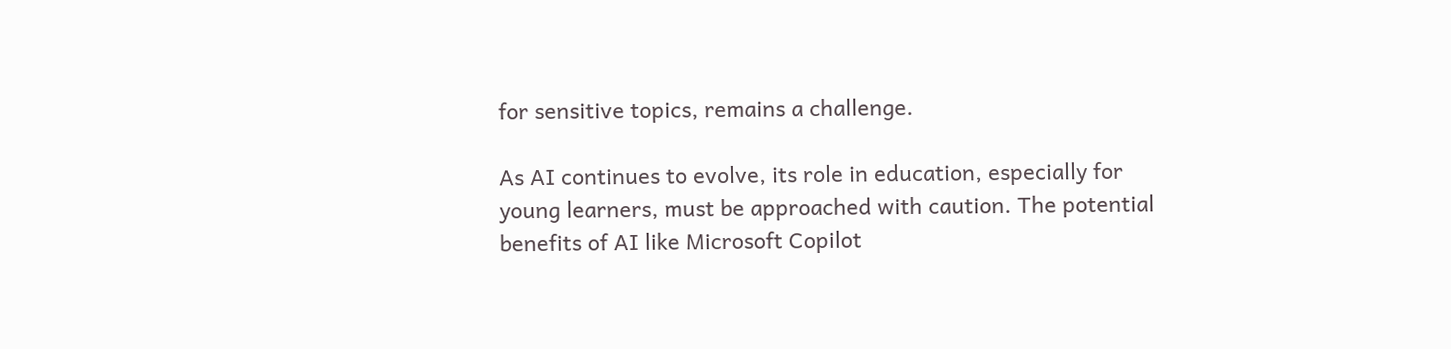for sensitive topics, remains a challenge.

As AI continues to evolve, its role in education, especially for young learners, must be approached with caution. The potential benefits of AI like Microsoft Copilot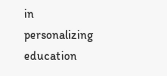in personalizing education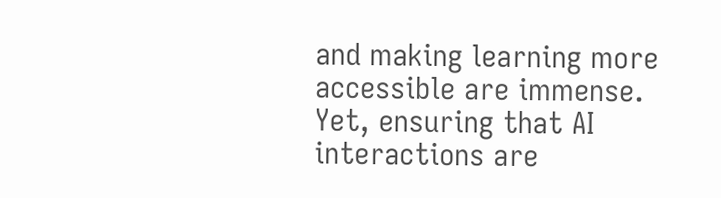and making learning more accessible are immense. Yet, ensuring that AI interactions are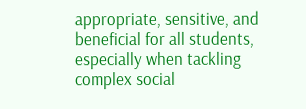appropriate, sensitive, and beneficial for all students, especially when tackling complex social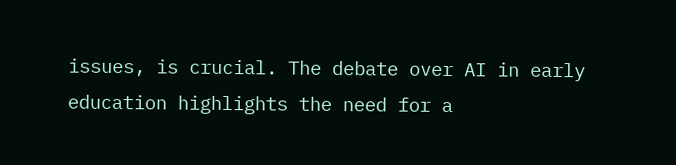issues, is crucial. The debate over AI in early education highlights the need for a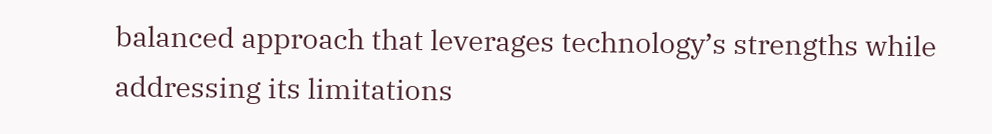balanced approach that leverages technology’s strengths while addressing its limitations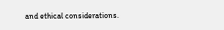and ethical considerations.